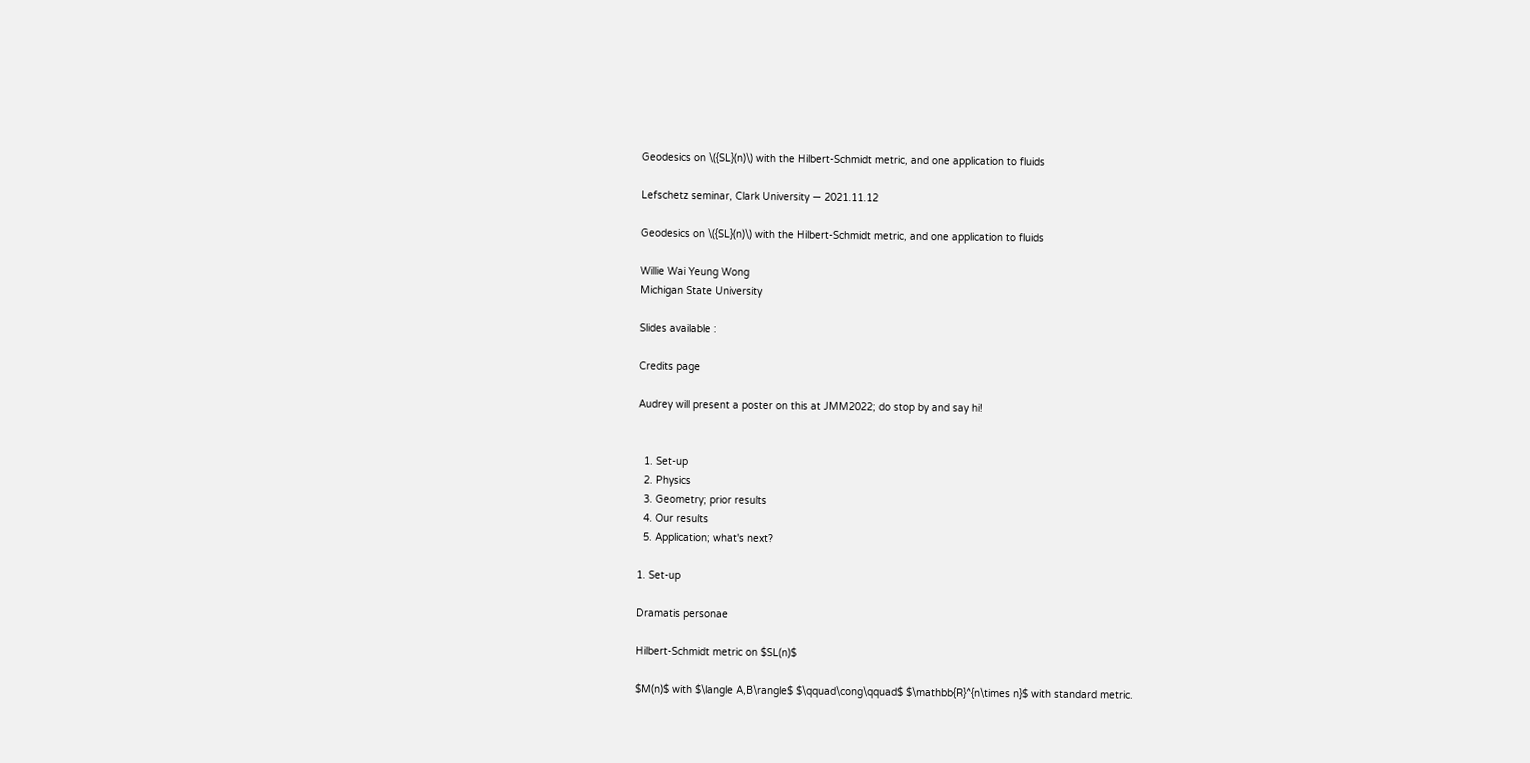Geodesics on \({SL}(n)\) with the Hilbert-Schmidt metric, and one application to fluids

Lefschetz seminar, Clark University — 2021.11.12

Geodesics on \({SL}(n)\) with the Hilbert-Schmidt metric, and one application to fluids

Willie Wai Yeung Wong
Michigan State University

Slides available :

Credits page

Audrey will present a poster on this at JMM2022; do stop by and say hi!


  1. Set-up
  2. Physics
  3. Geometry; prior results
  4. Our results
  5. Application; what's next?

1. Set-up

Dramatis personae

Hilbert-Schmidt metric on $SL(n)$

$M(n)$ with $\langle A,B\rangle$ $\qquad\cong\qquad$ $\mathbb{R}^{n\times n}$ with standard metric.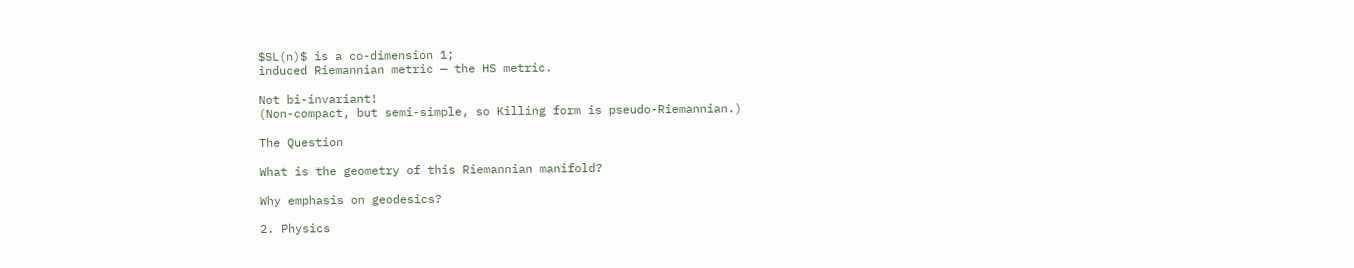$SL(n)$ is a co-dimension 1;
induced Riemannian metric — the HS metric.

Not bi-invariant!
(Non-compact, but semi-simple, so Killing form is pseudo-Riemannian.)

The Question

What is the geometry of this Riemannian manifold?

Why emphasis on geodesics?

2. Physics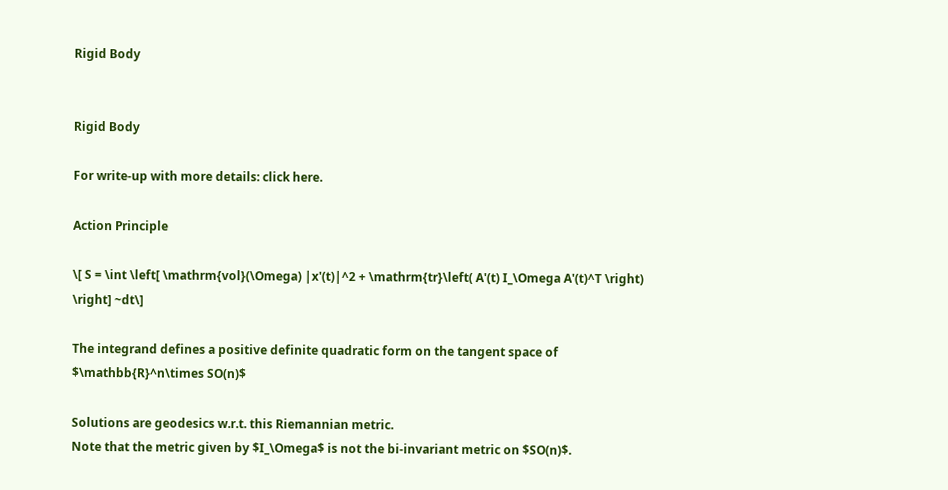Rigid Body


Rigid Body

For write-up with more details: click here.

Action Principle

\[ S = \int \left[ \mathrm{vol}(\Omega) |x'(t)|^2 + \mathrm{tr}\left( A'(t) I_\Omega A'(t)^T \right) \right] ~dt\]

The integrand defines a positive definite quadratic form on the tangent space of $\mathbb{R}^n\times SO(n)$

Solutions are geodesics w.r.t. this Riemannian metric.
Note that the metric given by $I_\Omega$ is not the bi-invariant metric on $SO(n)$.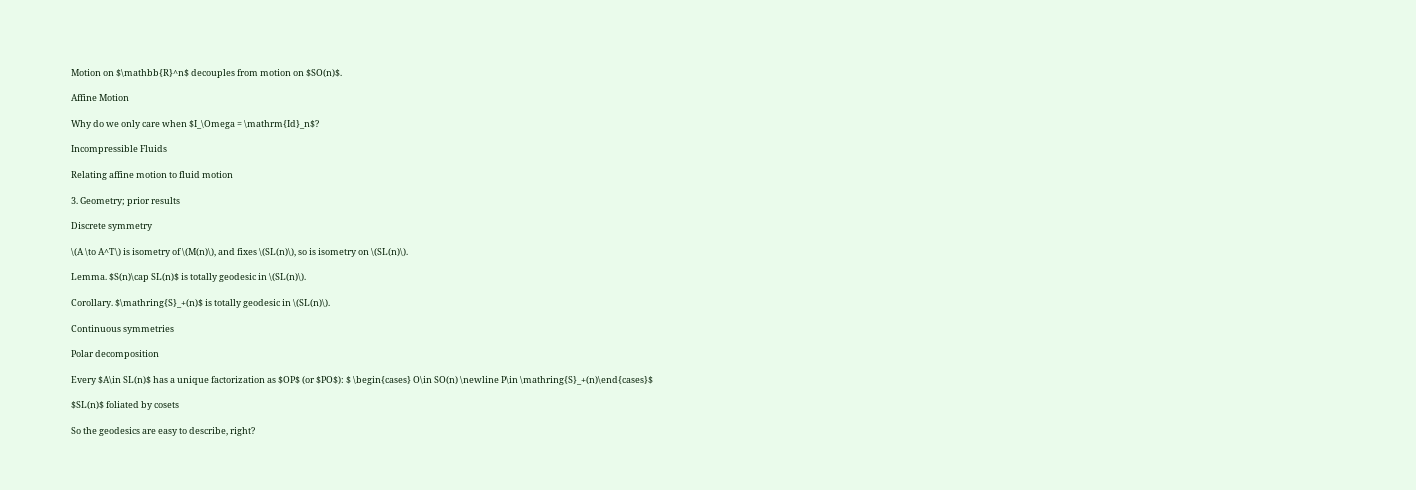Motion on $\mathbb{R}^n$ decouples from motion on $SO(n)$.

Affine Motion

Why do we only care when $I_\Omega = \mathrm{Id}_n$?

Incompressible Fluids

Relating affine motion to fluid motion

3. Geometry; prior results

Discrete symmetry

\(A \to A^T\) is isometry of \(M(n)\), and fixes \(SL(n)\), so is isometry on \(SL(n)\).

Lemma. $S(n)\cap SL(n)$ is totally geodesic in \(SL(n)\).

Corollary. $\mathring{S}_+(n)$ is totally geodesic in \(SL(n)\).

Continuous symmetries

Polar decomposition

Every $A\in SL(n)$ has a unique factorization as $OP$ (or $PO$): $ \begin{cases} O\in SO(n) \newline P\in \mathring{S}_+(n)\end{cases}$

$SL(n)$ foliated by cosets

So the geodesics are easy to describe, right?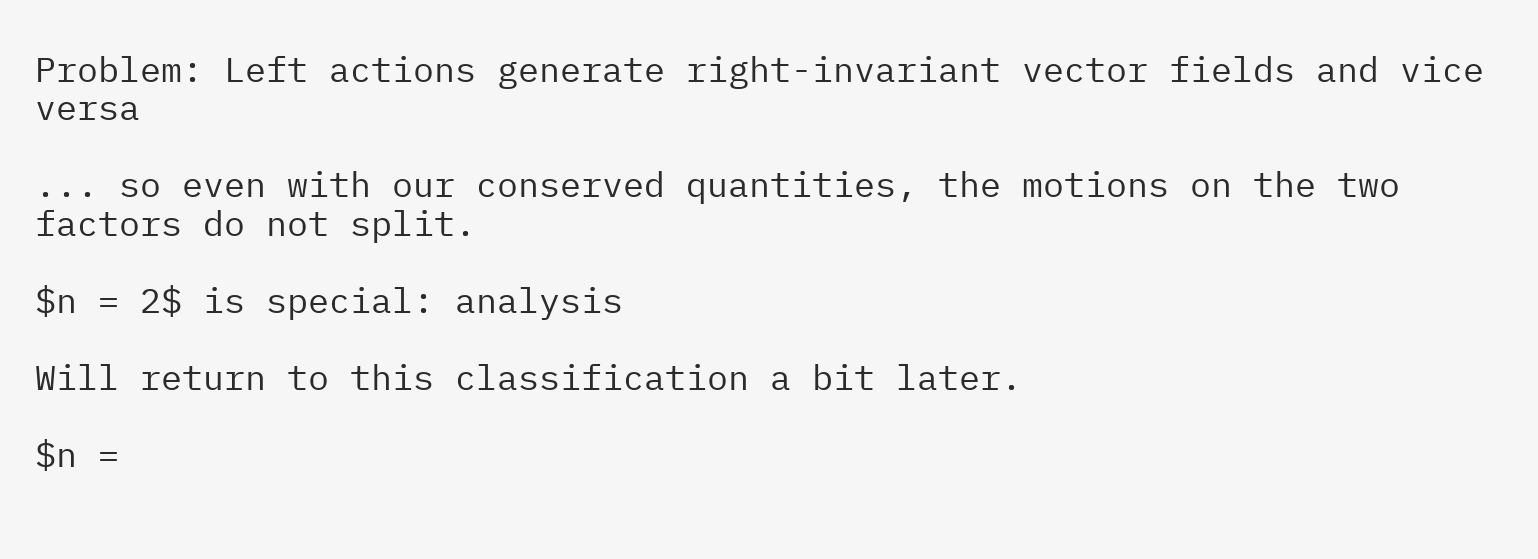Problem: Left actions generate right-invariant vector fields and vice versa

... so even with our conserved quantities, the motions on the two factors do not split.

$n = 2$ is special: analysis

Will return to this classification a bit later.

$n =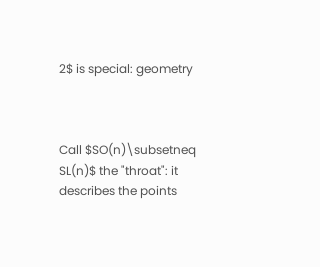2$ is special: geometry



Call $SO(n)\subsetneq SL(n)$ the "throat": it describes the points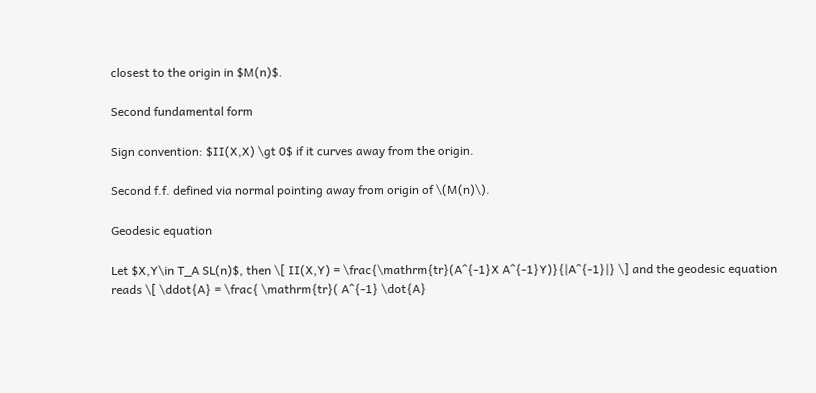closest to the origin in $M(n)$.

Second fundamental form

Sign convention: $II(X,X) \gt 0$ if it curves away from the origin.

Second f.f. defined via normal pointing away from origin of \(M(n)\).

Geodesic equation

Let $X,Y\in T_A SL(n)$, then \[ II(X,Y) = \frac{\mathrm{tr}(A^{-1}X A^{-1}Y)}{|A^{-1}|} \] and the geodesic equation reads \[ \ddot{A} = \frac{ \mathrm{tr}( A^{-1} \dot{A}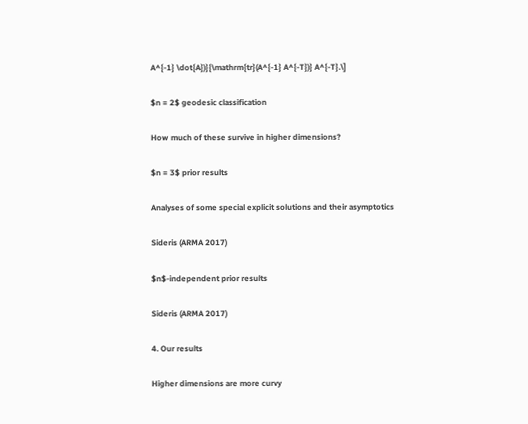A^{-1} \dot{A})}{\mathrm{tr}(A^{-1} A^{-T})} A^{-T}.\]

$n = 2$ geodesic classification

How much of these survive in higher dimensions?

$n = 3$ prior results

Analyses of some special explicit solutions and their asymptotics

Sideris (ARMA 2017)

$n$-independent prior results

Sideris (ARMA 2017)

4. Our results

Higher dimensions are more curvy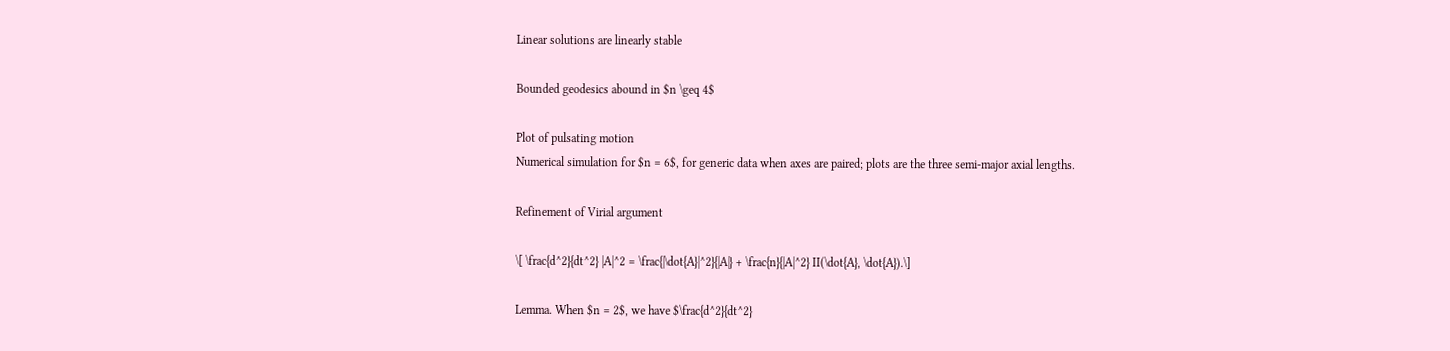Linear solutions are linearly stable

Bounded geodesics abound in $n \geq 4$

Plot of pulsating motion
Numerical simulation for $n = 6$, for generic data when axes are paired; plots are the three semi-major axial lengths.

Refinement of Virial argument

\[ \frac{d^2}{dt^2} |A|^2 = \frac{|\dot{A}|^2}{|A|} + \frac{n}{|A|^2} II(\dot{A}, \dot{A}).\]

Lemma. When $n = 2$, we have $\frac{d^2}{dt^2}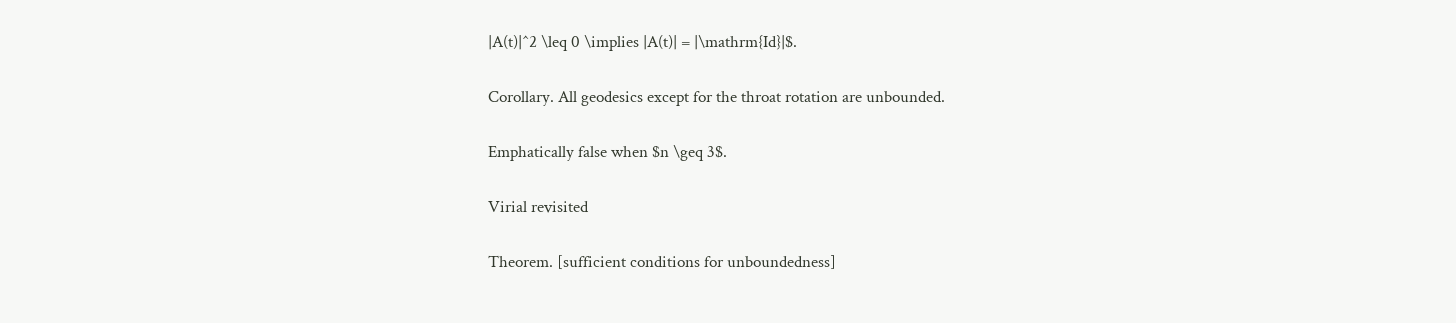|A(t)|^2 \leq 0 \implies |A(t)| = |\mathrm{Id}|$.

Corollary. All geodesics except for the throat rotation are unbounded.

Emphatically false when $n \geq 3$.

Virial revisited

Theorem. [sufficient conditions for unboundedness]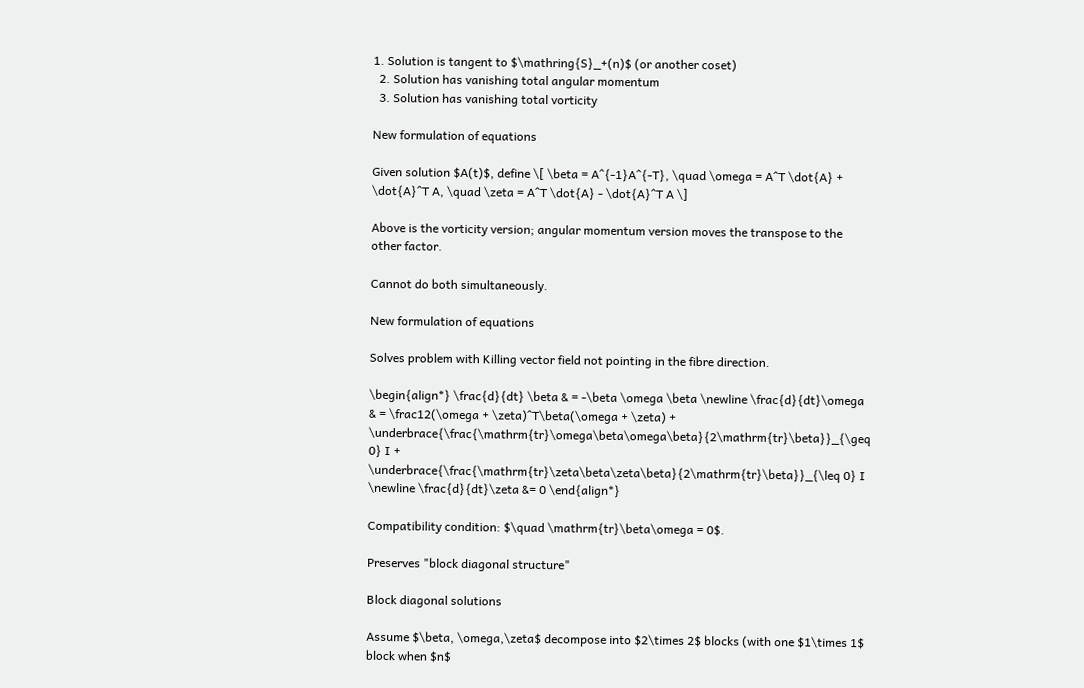1. Solution is tangent to $\mathring{S}_+(n)$ (or another coset)
  2. Solution has vanishing total angular momentum
  3. Solution has vanishing total vorticity

New formulation of equations

Given solution $A(t)$, define \[ \beta = A^{-1}A^{-T}, \quad \omega = A^T \dot{A} + \dot{A}^T A, \quad \zeta = A^T \dot{A} - \dot{A}^T A \]

Above is the vorticity version; angular momentum version moves the transpose to the other factor.

Cannot do both simultaneously.

New formulation of equations

Solves problem with Killing vector field not pointing in the fibre direction.

\begin{align*} \frac{d}{dt} \beta & = -\beta \omega \beta \newline \frac{d}{dt}\omega & = \frac12(\omega + \zeta)^T\beta(\omega + \zeta) + \underbrace{\frac{\mathrm{tr}\omega\beta\omega\beta}{2\mathrm{tr}\beta}}_{\geq 0} I + \underbrace{\frac{\mathrm{tr}\zeta\beta\zeta\beta}{2\mathrm{tr}\beta}}_{\leq 0} I \newline \frac{d}{dt}\zeta &= 0 \end{align*}

Compatibility condition: $\quad \mathrm{tr}\beta\omega = 0$.

Preserves "block diagonal structure"

Block diagonal solutions

Assume $\beta, \omega,\zeta$ decompose into $2\times 2$ blocks (with one $1\times 1$ block when $n$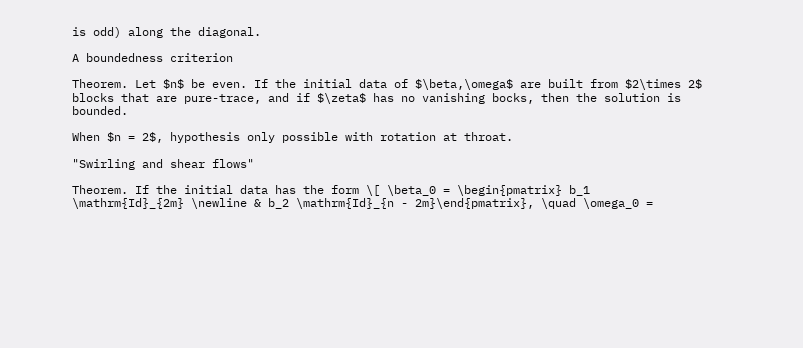is odd) along the diagonal.

A boundedness criterion

Theorem. Let $n$ be even. If the initial data of $\beta,\omega$ are built from $2\times 2$ blocks that are pure-trace, and if $\zeta$ has no vanishing bocks, then the solution is bounded.

When $n = 2$, hypothesis only possible with rotation at throat.

"Swirling and shear flows"

Theorem. If the initial data has the form \[ \beta_0 = \begin{pmatrix} b_1 \mathrm{Id}_{2m} \newline & b_2 \mathrm{Id}_{n - 2m}\end{pmatrix}, \quad \omega_0 =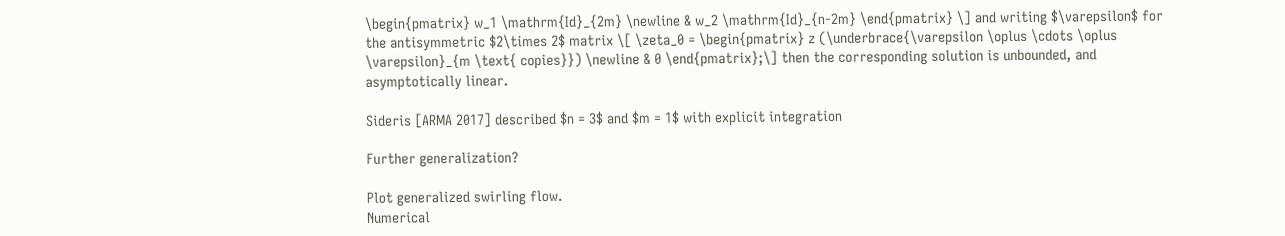\begin{pmatrix} w_1 \mathrm{Id}_{2m} \newline & w_2 \mathrm{Id}_{n-2m} \end{pmatrix} \] and writing $\varepsilon$ for the antisymmetric $2\times 2$ matrix \[ \zeta_0 = \begin{pmatrix} z (\underbrace{\varepsilon \oplus \cdots \oplus \varepsilon}_{m \text{ copies}}) \newline & 0 \end{pmatrix};\] then the corresponding solution is unbounded, and asymptotically linear.

Sideris [ARMA 2017] described $n = 3$ and $m = 1$ with explicit integration

Further generalization?

Plot generalized swirling flow.
Numerical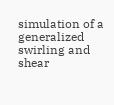simulation of a generalized swirling and shear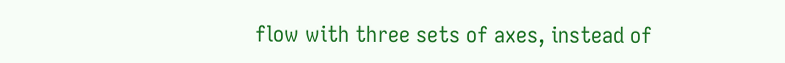flow with three sets of axes, instead of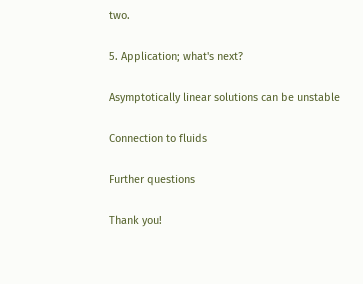two.

5. Application; what's next?

Asymptotically linear solutions can be unstable

Connection to fluids

Further questions

Thank you!